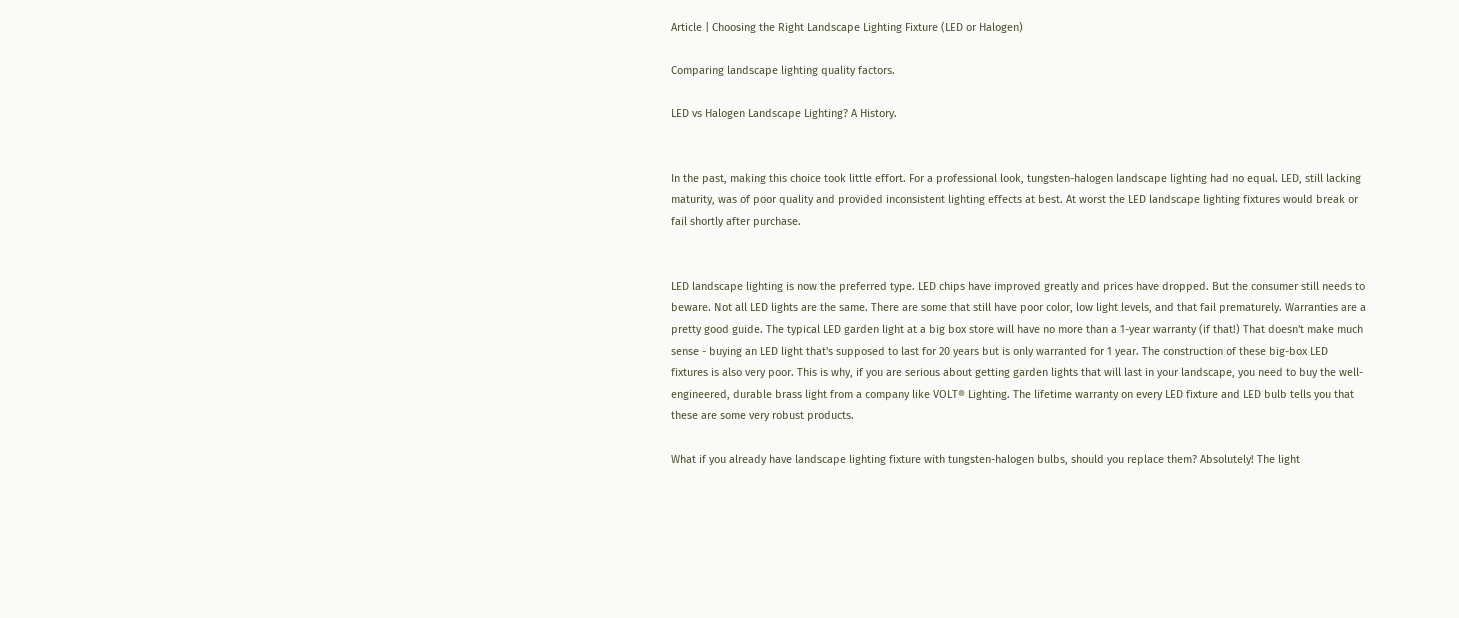Article | Choosing the Right Landscape Lighting Fixture (LED or Halogen)

Comparing landscape lighting quality factors.

LED vs Halogen Landscape Lighting? A History.


In the past, making this choice took little effort. For a professional look, tungsten-halogen landscape lighting had no equal. LED, still lacking maturity, was of poor quality and provided inconsistent lighting effects at best. At worst the LED landscape lighting fixtures would break or fail shortly after purchase.


LED landscape lighting is now the preferred type. LED chips have improved greatly and prices have dropped. But the consumer still needs to beware. Not all LED lights are the same. There are some that still have poor color, low light levels, and that fail prematurely. Warranties are a pretty good guide. The typical LED garden light at a big box store will have no more than a 1-year warranty (if that!) That doesn't make much sense - buying an LED light that's supposed to last for 20 years but is only warranted for 1 year. The construction of these big-box LED fixtures is also very poor. This is why, if you are serious about getting garden lights that will last in your landscape, you need to buy the well-engineered, durable brass light from a company like VOLT® Lighting. The lifetime warranty on every LED fixture and LED bulb tells you that these are some very robust products.

What if you already have landscape lighting fixture with tungsten-halogen bulbs, should you replace them? Absolutely! The light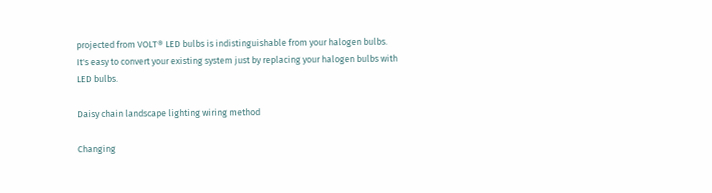projected from VOLT® LED bulbs is indistinguishable from your halogen bulbs. It's easy to convert your existing system just by replacing your halogen bulbs with LED bulbs.

Daisy chain landscape lighting wiring method

Changing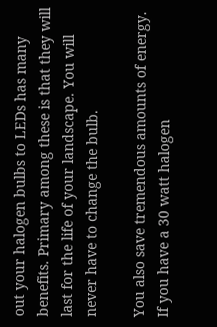out your halogen bulbs to LEDs has many benefits. Primary among these is that they will last for the life of your landscape. You will never have to change the bulb.

You also save tremendous amounts of energy. If you have a 30 watt halogen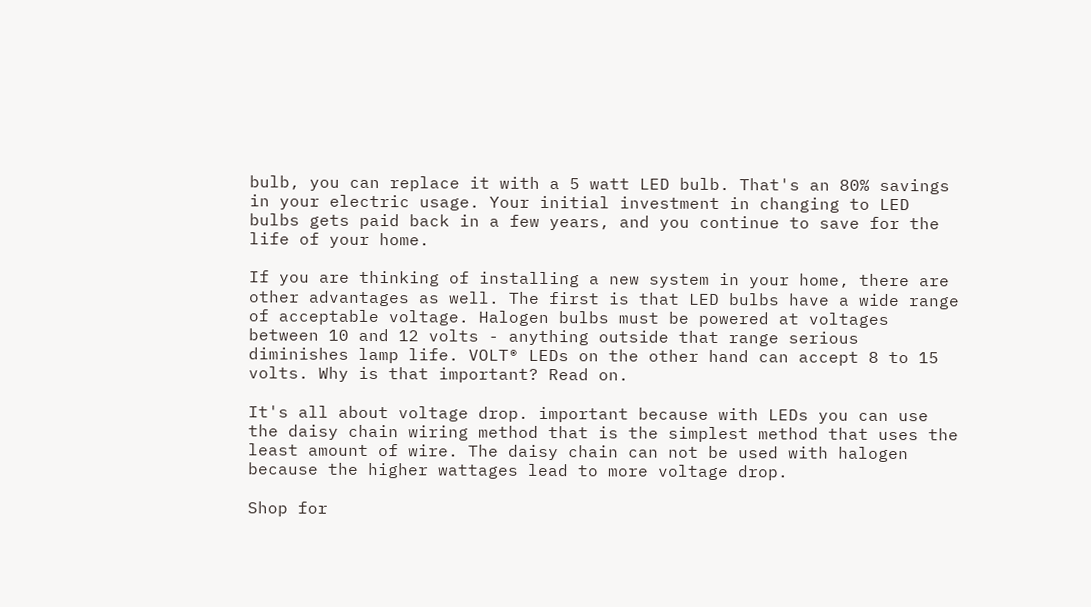bulb, you can replace it with a 5 watt LED bulb. That's an 80% savings in your electric usage. Your initial investment in changing to LED bulbs gets paid back in a few years, and you continue to save for the life of your home.

If you are thinking of installing a new system in your home, there are other advantages as well. The first is that LED bulbs have a wide range of acceptable voltage. Halogen bulbs must be powered at voltages between 10 and 12 volts - anything outside that range serious diminishes lamp life. VOLT® LEDs on the other hand can accept 8 to 15 volts. Why is that important? Read on.

It's all about voltage drop. important because with LEDs you can use the daisy chain wiring method that is the simplest method that uses the least amount of wire. The daisy chain can not be used with halogen because the higher wattages lead to more voltage drop.

Shop for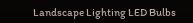Landscape Lighting LED Bulbs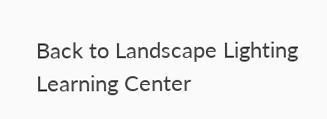Back to Landscape Lighting Learning Center